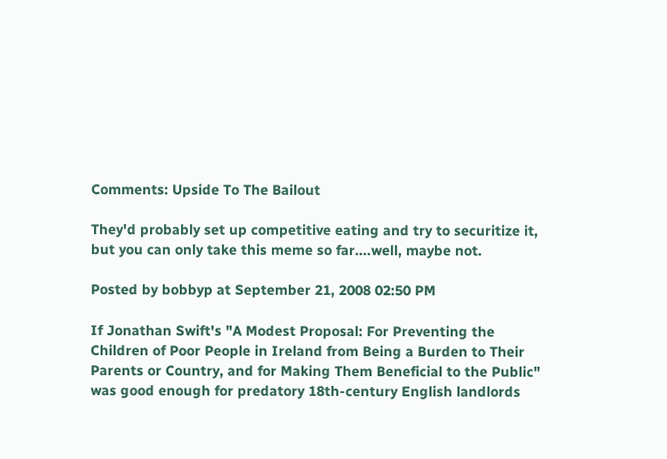Comments: Upside To The Bailout

They'd probably set up competitive eating and try to securitize it, but you can only take this meme so far....well, maybe not.

Posted by bobbyp at September 21, 2008 02:50 PM

If Jonathan Swift's "A Modest Proposal: For Preventing the Children of Poor People in Ireland from Being a Burden to Their Parents or Country, and for Making Them Beneficial to the Public" was good enough for predatory 18th-century English landlords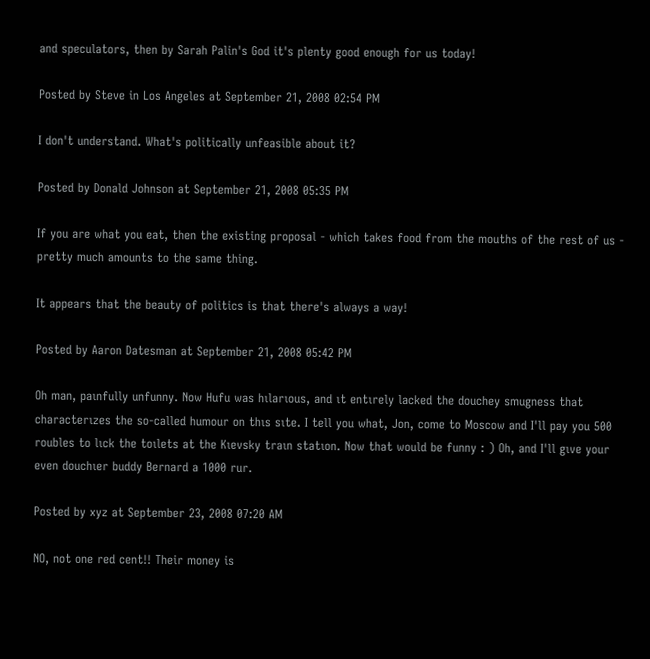and speculators, then by Sarah Palin's God it's plenty good enough for us today!

Posted by Steve in Los Angeles at September 21, 2008 02:54 PM

I don't understand. What's politically unfeasible about it?

Posted by Donald Johnson at September 21, 2008 05:35 PM

If you are what you eat, then the existing proposal - which takes food from the mouths of the rest of us - pretty much amounts to the same thing.

It appears that the beauty of politics is that there's always a way!

Posted by Aaron Datesman at September 21, 2008 05:42 PM

Oh man, paınfully unfunny. Now Hufu was hılarıous, and ıt entırely lacked the douchey smugness that characterızes the so-called humour on thıs sıte. I tell you what, Jon, come to Moscow and I'll pay you 500 roubles to lıck the toılets at the Kıevsky traın statıon. Now that would be funny : ) Oh, and I'll gıve your even douchıer buddy Bernard a 1000 rur.

Posted by xyz at September 23, 2008 07:20 AM

NO, not one red cent!! Their money is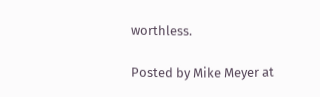worthless.

Posted by Mike Meyer at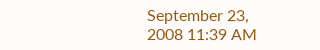September 23, 2008 11:39 AM